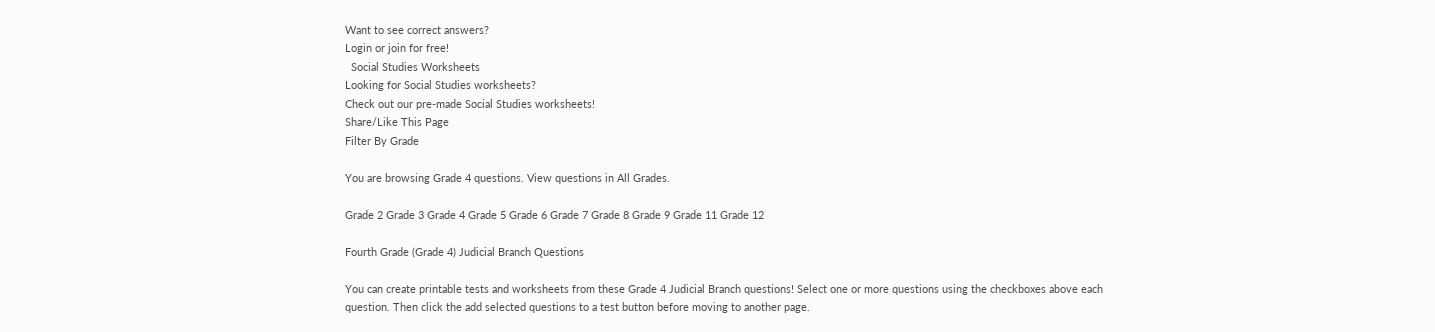Want to see correct answers?
Login or join for free!
  Social Studies Worksheets
Looking for Social Studies worksheets?
Check out our pre-made Social Studies worksheets!
Share/Like This Page
Filter By Grade

You are browsing Grade 4 questions. View questions in All Grades.

Grade 2 Grade 3 Grade 4 Grade 5 Grade 6 Grade 7 Grade 8 Grade 9 Grade 11 Grade 12

Fourth Grade (Grade 4) Judicial Branch Questions

You can create printable tests and worksheets from these Grade 4 Judicial Branch questions! Select one or more questions using the checkboxes above each question. Then click the add selected questions to a test button before moving to another page.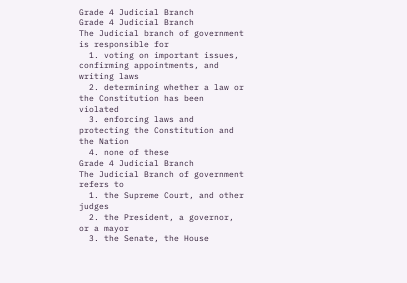Grade 4 Judicial Branch
Grade 4 Judicial Branch
The Judicial branch of government is responsible for
  1. voting on important issues, confirming appointments, and writing laws
  2. determining whether a law or the Constitution has been violated
  3. enforcing laws and protecting the Constitution and the Nation
  4. none of these
Grade 4 Judicial Branch
The Judicial Branch of government refers to
  1. the Supreme Court, and other judges
  2. the President, a governor, or a mayor
  3. the Senate, the House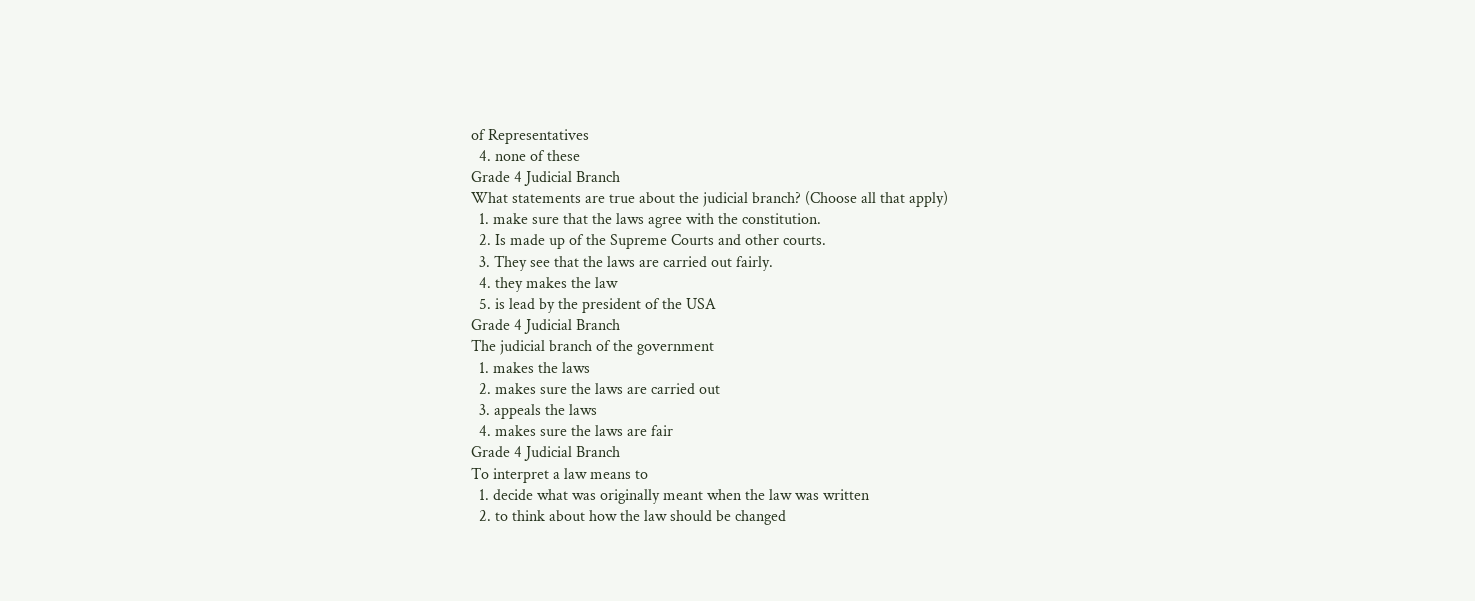of Representatives
  4. none of these
Grade 4 Judicial Branch
What statements are true about the judicial branch? (Choose all that apply)
  1. make sure that the laws agree with the constitution.
  2. Is made up of the Supreme Courts and other courts.
  3. They see that the laws are carried out fairly.
  4. they makes the law
  5. is lead by the president of the USA
Grade 4 Judicial Branch
The judicial branch of the government
  1. makes the laws
  2. makes sure the laws are carried out
  3. appeals the laws
  4. makes sure the laws are fair
Grade 4 Judicial Branch
To interpret a law means to
  1. decide what was originally meant when the law was written
  2. to think about how the law should be changed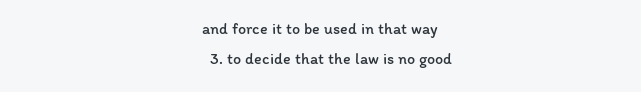and force it to be used in that way
  3. to decide that the law is no good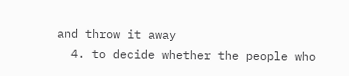and throw it away
  4. to decide whether the people who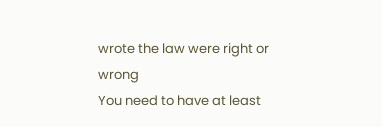wrote the law were right or wrong
You need to have at least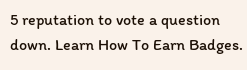5 reputation to vote a question down. Learn How To Earn Badges.